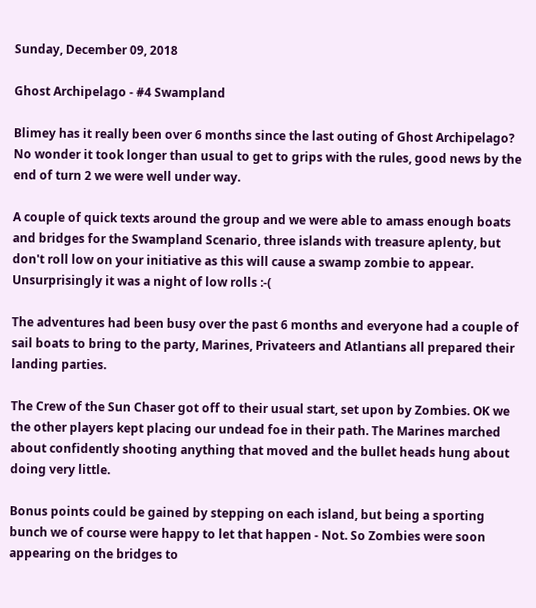Sunday, December 09, 2018

Ghost Archipelago - #4 Swampland

Blimey has it really been over 6 months since the last outing of Ghost Archipelago?
No wonder it took longer than usual to get to grips with the rules, good news by the end of turn 2 we were well under way.

A couple of quick texts around the group and we were able to amass enough boats and bridges for the Swampland Scenario, three islands with treasure aplenty, but don't roll low on your initiative as this will cause a swamp zombie to appear. Unsurprisingly it was a night of low rolls :-(

The adventures had been busy over the past 6 months and everyone had a couple of sail boats to bring to the party, Marines, Privateers and Atlantians all prepared their landing parties.

The Crew of the Sun Chaser got off to their usual start, set upon by Zombies. OK we the other players kept placing our undead foe in their path. The Marines marched about confidently shooting anything that moved and the bullet heads hung about doing very little.

Bonus points could be gained by stepping on each island, but being a sporting bunch we of course were happy to let that happen - Not. So Zombies were soon appearing on the bridges to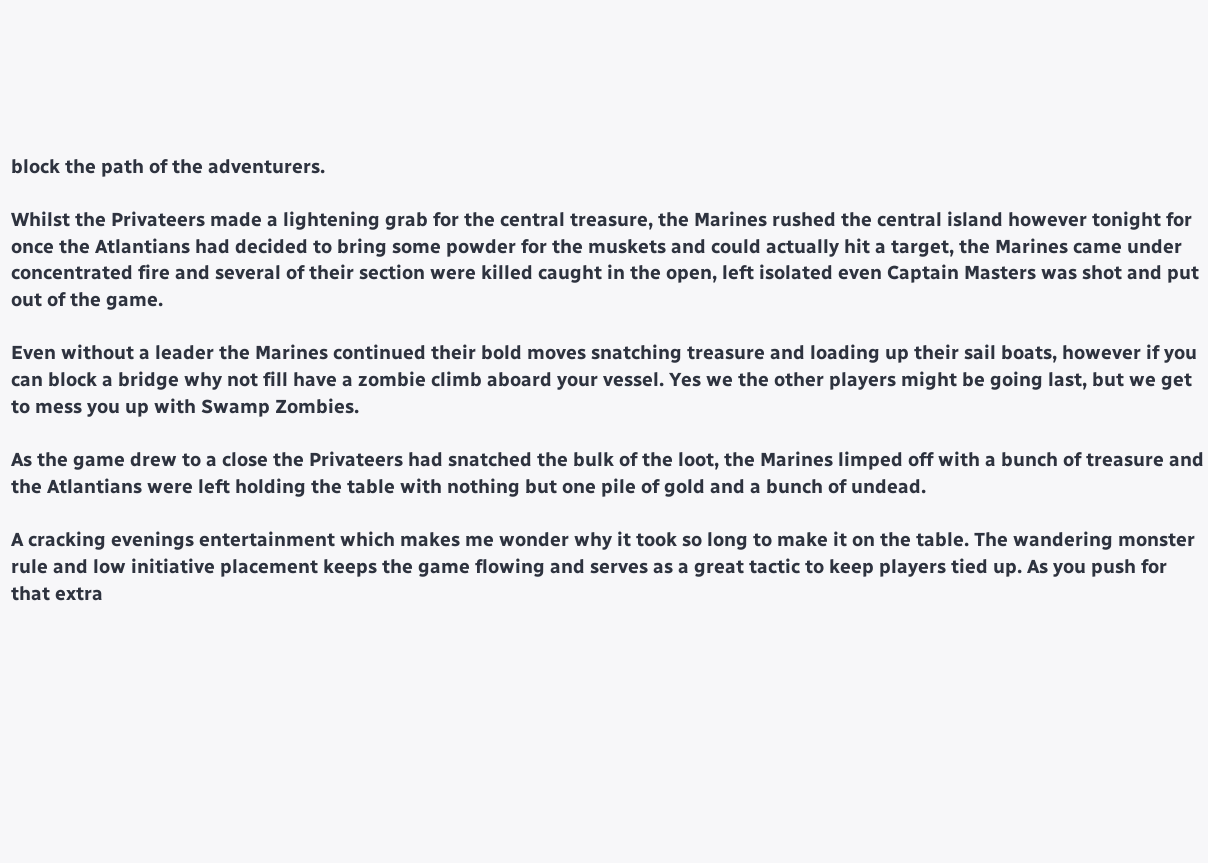block the path of the adventurers.

Whilst the Privateers made a lightening grab for the central treasure, the Marines rushed the central island however tonight for once the Atlantians had decided to bring some powder for the muskets and could actually hit a target, the Marines came under concentrated fire and several of their section were killed caught in the open, left isolated even Captain Masters was shot and put out of the game.

Even without a leader the Marines continued their bold moves snatching treasure and loading up their sail boats, however if you can block a bridge why not fill have a zombie climb aboard your vessel. Yes we the other players might be going last, but we get to mess you up with Swamp Zombies.

As the game drew to a close the Privateers had snatched the bulk of the loot, the Marines limped off with a bunch of treasure and the Atlantians were left holding the table with nothing but one pile of gold and a bunch of undead.

A cracking evenings entertainment which makes me wonder why it took so long to make it on the table. The wandering monster rule and low initiative placement keeps the game flowing and serves as a great tactic to keep players tied up. As you push for that extra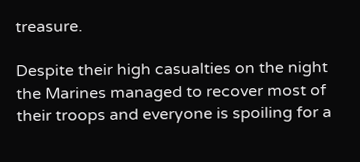treasure.

Despite their high casualties on the night the Marines managed to recover most of their troops and everyone is spoiling for a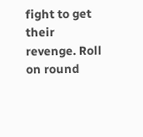fight to get their revenge. Roll on round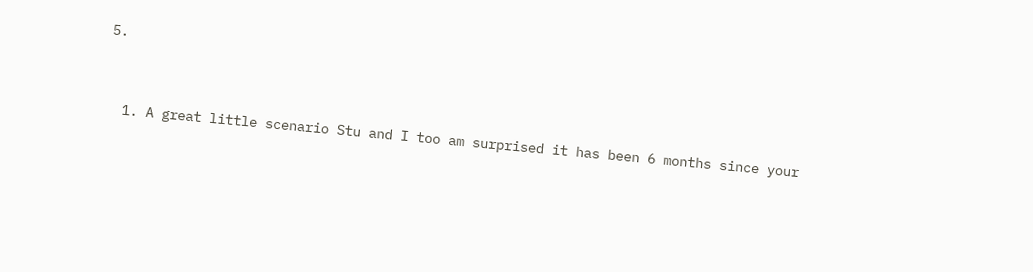5.


  1. A great little scenario Stu and I too am surprised it has been 6 months since your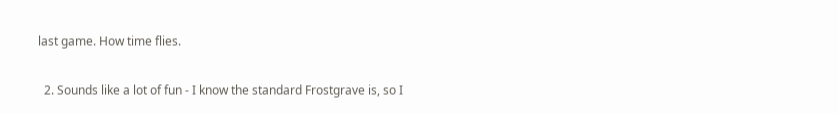last game. How time flies.

  2. Sounds like a lot of fun - I know the standard Frostgrave is, so I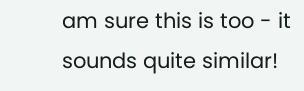am sure this is too - it sounds quite similar!